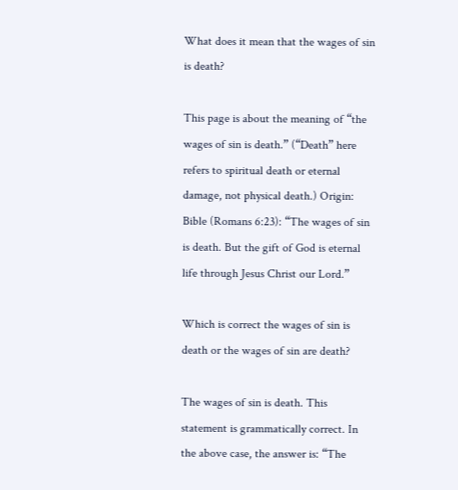What does it mean that the wages of sin is death?

This page is about the meaning of “the wages of sin is death.” (“Death” here refers to spiritual death or eternal damage, not physical death.) Origin: Bible (Romans 6:23): “The wages of sin is death. But the gift of God is eternal life through Jesus Christ our Lord.”

Which is correct the wages of sin is death or the wages of sin are death?

The wages of sin is death. This statement is grammatically correct. In the above case, the answer is: “The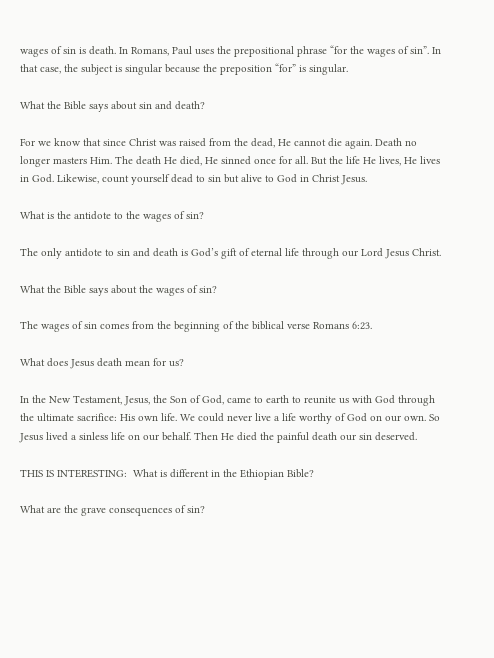wages of sin is death. In Romans, Paul uses the prepositional phrase “for the wages of sin”. In that case, the subject is singular because the preposition “for” is singular.

What the Bible says about sin and death?

For we know that since Christ was raised from the dead, He cannot die again. Death no longer masters Him. The death He died, He sinned once for all. But the life He lives, He lives in God. Likewise, count yourself dead to sin but alive to God in Christ Jesus.

What is the antidote to the wages of sin?

The only antidote to sin and death is God’s gift of eternal life through our Lord Jesus Christ.

What the Bible says about the wages of sin?

The wages of sin comes from the beginning of the biblical verse Romans 6:23.

What does Jesus death mean for us?

In the New Testament, Jesus, the Son of God, came to earth to reunite us with God through the ultimate sacrifice: His own life. We could never live a life worthy of God on our own. So Jesus lived a sinless life on our behalf. Then He died the painful death our sin deserved.

THIS IS INTERESTING:  What is different in the Ethiopian Bible?

What are the grave consequences of sin?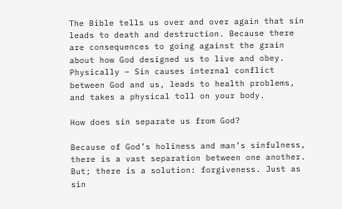The Bible tells us over and over again that sin leads to death and destruction. Because there are consequences to going against the grain about how God designed us to live and obey. Physically – Sin causes internal conflict between God and us, leads to health problems, and takes a physical toll on your body.

How does sin separate us from God?

Because of God’s holiness and man’s sinfulness, there is a vast separation between one another. But; there is a solution: forgiveness. Just as sin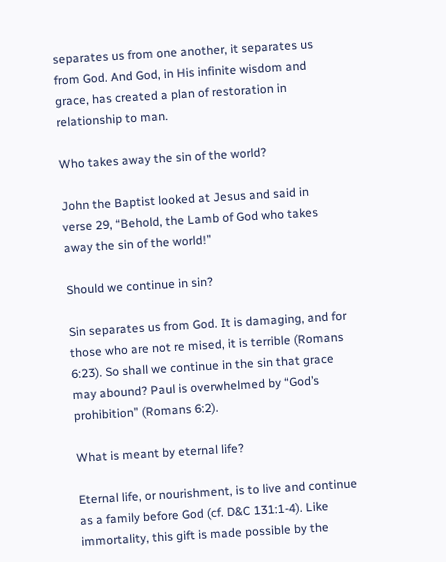separates us from one another, it separates us from God. And God, in His infinite wisdom and grace, has created a plan of restoration in relationship to man.

Who takes away the sin of the world?

John the Baptist looked at Jesus and said in verse 29, “Behold, the Lamb of God who takes away the sin of the world!”

Should we continue in sin?

Sin separates us from God. It is damaging, and for those who are not re mised, it is terrible (Romans 6:23). So shall we continue in the sin that grace may abound? Paul is overwhelmed by “God’s prohibition” (Romans 6:2).

What is meant by eternal life?

Eternal life, or nourishment, is to live and continue as a family before God (cf. D&C 131:1-4). Like immortality, this gift is made possible by the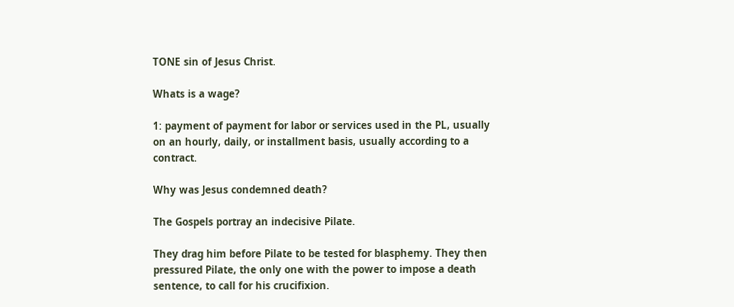TONE sin of Jesus Christ.

Whats is a wage?

1: payment of payment for labor or services used in the PL, usually on an hourly, daily, or installment basis, usually according to a contract.

Why was Jesus condemned death?

The Gospels portray an indecisive Pilate.

They drag him before Pilate to be tested for blasphemy. They then pressured Pilate, the only one with the power to impose a death sentence, to call for his crucifixion.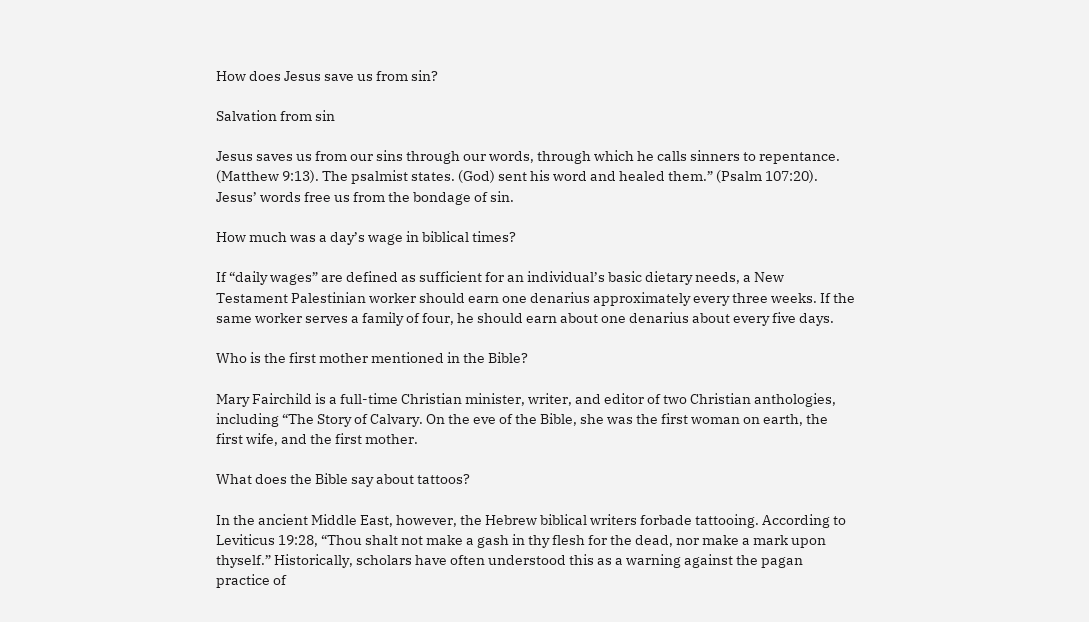How does Jesus save us from sin?

Salvation from sin

Jesus saves us from our sins through our words, through which he calls sinners to repentance. (Matthew 9:13). The psalmist states. (God) sent his word and healed them.” (Psalm 107:20). Jesus’ words free us from the bondage of sin.

How much was a day’s wage in biblical times?

If “daily wages” are defined as sufficient for an individual’s basic dietary needs, a New Testament Palestinian worker should earn one denarius approximately every three weeks. If the same worker serves a family of four, he should earn about one denarius about every five days.

Who is the first mother mentioned in the Bible?

Mary Fairchild is a full-time Christian minister, writer, and editor of two Christian anthologies, including “The Story of Calvary. On the eve of the Bible, she was the first woman on earth, the first wife, and the first mother.

What does the Bible say about tattoos?

In the ancient Middle East, however, the Hebrew biblical writers forbade tattooing. According to Leviticus 19:28, “Thou shalt not make a gash in thy flesh for the dead, nor make a mark upon thyself.” Historically, scholars have often understood this as a warning against the pagan practice of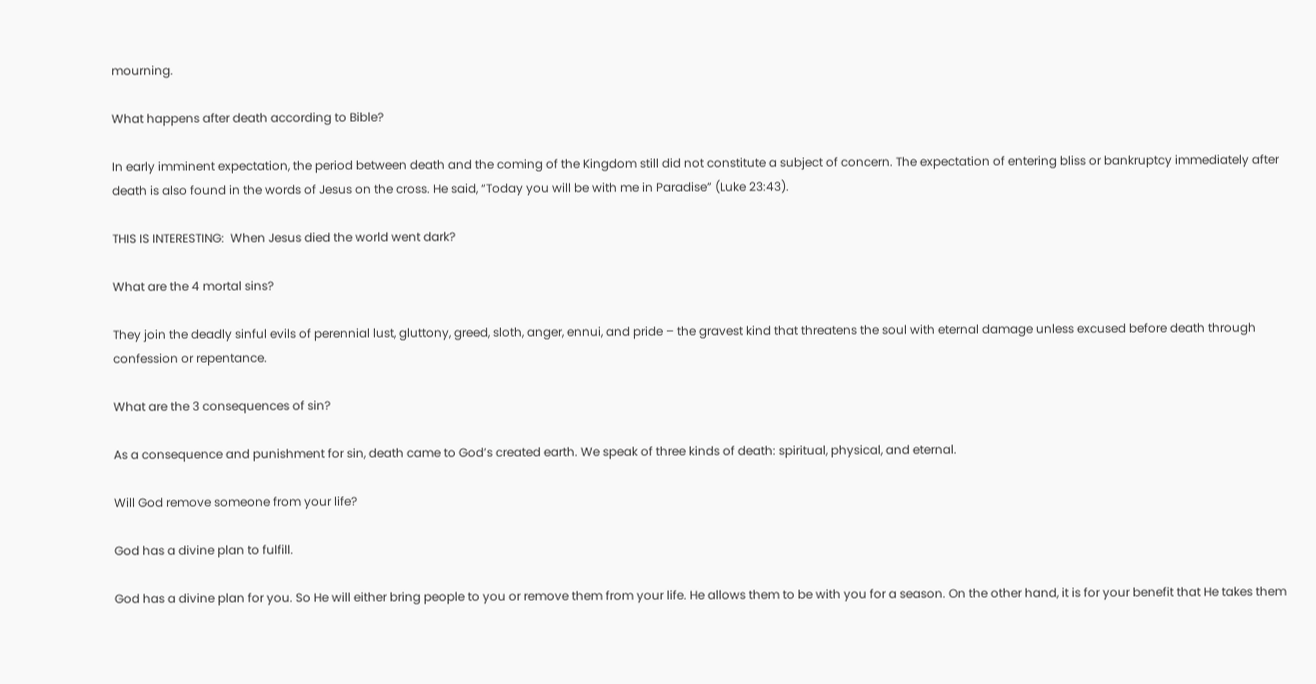mourning.

What happens after death according to Bible?

In early imminent expectation, the period between death and the coming of the Kingdom still did not constitute a subject of concern. The expectation of entering bliss or bankruptcy immediately after death is also found in the words of Jesus on the cross. He said, “Today you will be with me in Paradise” (Luke 23:43).

THIS IS INTERESTING:  When Jesus died the world went dark?

What are the 4 mortal sins?

They join the deadly sinful evils of perennial lust, gluttony, greed, sloth, anger, ennui, and pride – the gravest kind that threatens the soul with eternal damage unless excused before death through confession or repentance.

What are the 3 consequences of sin?

As a consequence and punishment for sin, death came to God’s created earth. We speak of three kinds of death: spiritual, physical, and eternal.

Will God remove someone from your life?

God has a divine plan to fulfill.

God has a divine plan for you. So He will either bring people to you or remove them from your life. He allows them to be with you for a season. On the other hand, it is for your benefit that He takes them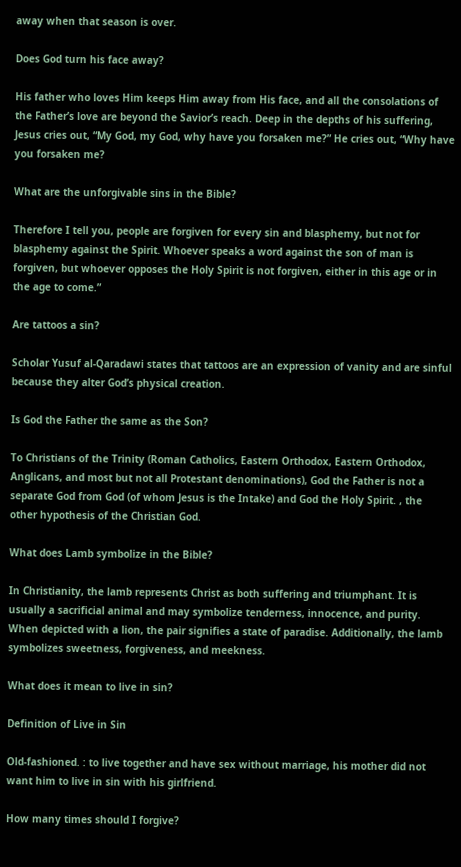away when that season is over.

Does God turn his face away?

His father who loves Him keeps Him away from His face, and all the consolations of the Father’s love are beyond the Savior’s reach. Deep in the depths of his suffering, Jesus cries out, “My God, my God, why have you forsaken me?” He cries out, “Why have you forsaken me?

What are the unforgivable sins in the Bible?

Therefore I tell you, people are forgiven for every sin and blasphemy, but not for blasphemy against the Spirit. Whoever speaks a word against the son of man is forgiven, but whoever opposes the Holy Spirit is not forgiven, either in this age or in the age to come.”

Are tattoos a sin?

Scholar Yusuf al-Qaradawi states that tattoos are an expression of vanity and are sinful because they alter God’s physical creation.

Is God the Father the same as the Son?

To Christians of the Trinity (Roman Catholics, Eastern Orthodox, Eastern Orthodox, Anglicans, and most but not all Protestant denominations), God the Father is not a separate God from God (of whom Jesus is the Intake) and God the Holy Spirit. , the other hypothesis of the Christian God.

What does Lamb symbolize in the Bible?

In Christianity, the lamb represents Christ as both suffering and triumphant. It is usually a sacrificial animal and may symbolize tenderness, innocence, and purity. When depicted with a lion, the pair signifies a state of paradise. Additionally, the lamb symbolizes sweetness, forgiveness, and meekness.

What does it mean to live in sin?

Definition of Live in Sin

Old-fashioned. : to live together and have sex without marriage, his mother did not want him to live in sin with his girlfriend.

How many times should I forgive?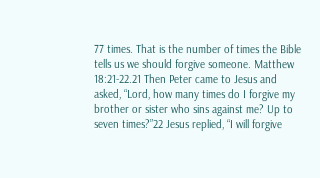77 times. That is the number of times the Bible tells us we should forgive someone. Matthew 18:21-22.21 Then Peter came to Jesus and asked, “Lord, how many times do I forgive my brother or sister who sins against me? Up to seven times?”22 Jesus replied, “I will forgive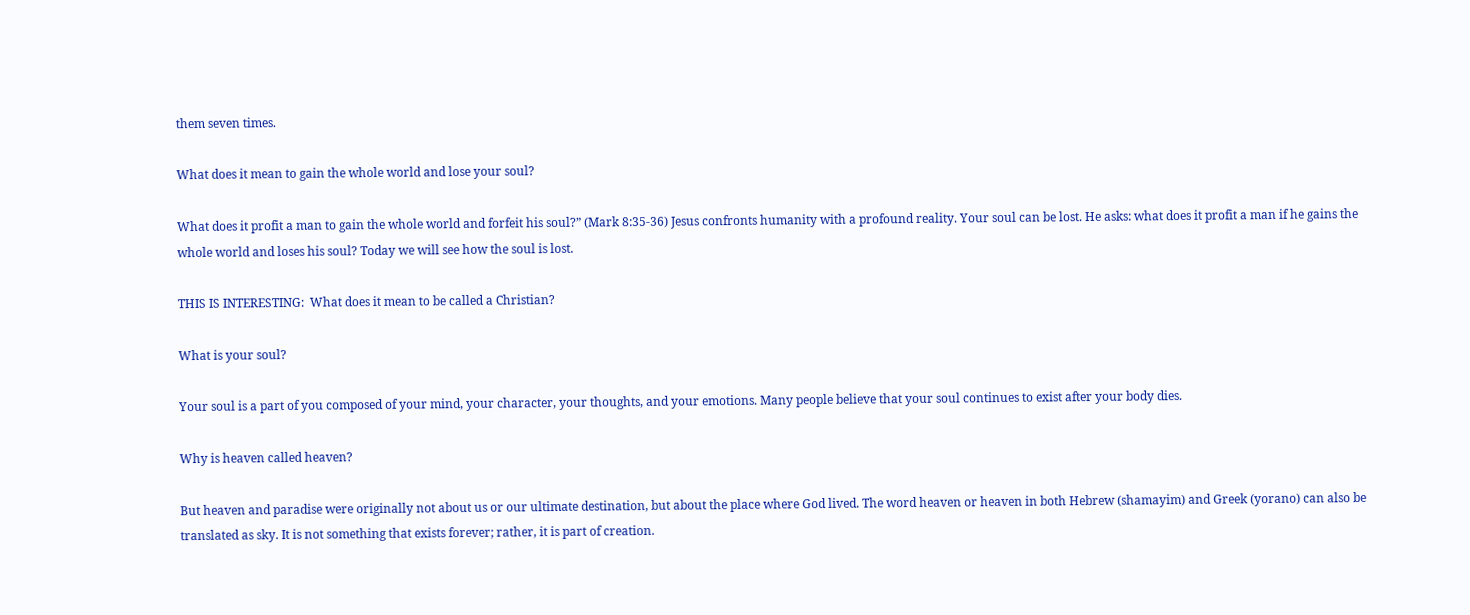them seven times.

What does it mean to gain the whole world and lose your soul?

What does it profit a man to gain the whole world and forfeit his soul?” (Mark 8:35-36) Jesus confronts humanity with a profound reality. Your soul can be lost. He asks: what does it profit a man if he gains the whole world and loses his soul? Today we will see how the soul is lost.

THIS IS INTERESTING:  What does it mean to be called a Christian?

What is your soul?

Your soul is a part of you composed of your mind, your character, your thoughts, and your emotions. Many people believe that your soul continues to exist after your body dies.

Why is heaven called heaven?

But heaven and paradise were originally not about us or our ultimate destination, but about the place where God lived. The word heaven or heaven in both Hebrew (shamayim) and Greek (yorano) can also be translated as sky. It is not something that exists forever; rather, it is part of creation.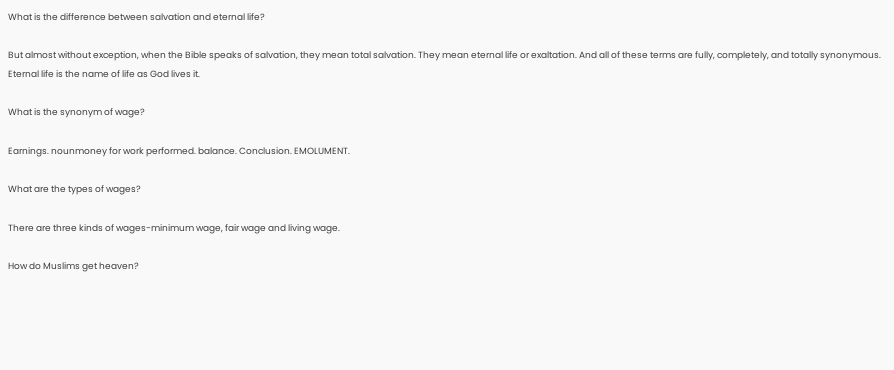What is the difference between salvation and eternal life?

But almost without exception, when the Bible speaks of salvation, they mean total salvation. They mean eternal life or exaltation. And all of these terms are fully, completely, and totally synonymous. Eternal life is the name of life as God lives it.

What is the synonym of wage?

Earnings. nounmoney for work performed. balance. Conclusion. EMOLUMENT.

What are the types of wages?

There are three kinds of wages-minimum wage, fair wage and living wage.

How do Muslims get heaven?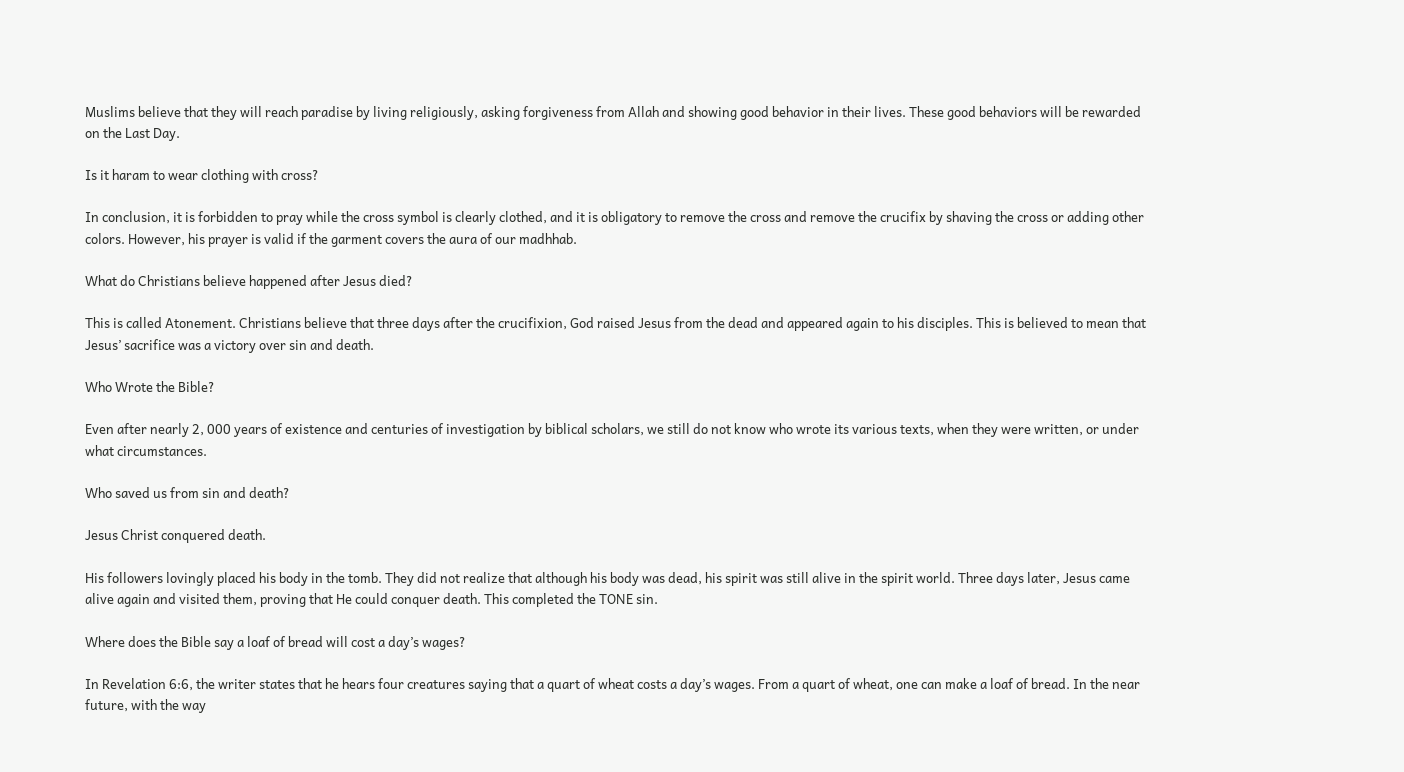Muslims believe that they will reach paradise by living religiously, asking forgiveness from Allah and showing good behavior in their lives. These good behaviors will be rewarded on the Last Day.

Is it haram to wear clothing with cross?

In conclusion, it is forbidden to pray while the cross symbol is clearly clothed, and it is obligatory to remove the cross and remove the crucifix by shaving the cross or adding other colors. However, his prayer is valid if the garment covers the aura of our madhhab.

What do Christians believe happened after Jesus died?

This is called Atonement. Christians believe that three days after the crucifixion, God raised Jesus from the dead and appeared again to his disciples. This is believed to mean that Jesus’ sacrifice was a victory over sin and death.

Who Wrote the Bible?

Even after nearly 2, 000 years of existence and centuries of investigation by biblical scholars, we still do not know who wrote its various texts, when they were written, or under what circumstances.

Who saved us from sin and death?

Jesus Christ conquered death.

His followers lovingly placed his body in the tomb. They did not realize that although his body was dead, his spirit was still alive in the spirit world. Three days later, Jesus came alive again and visited them, proving that He could conquer death. This completed the TONE sin.

Where does the Bible say a loaf of bread will cost a day’s wages?

In Revelation 6:6, the writer states that he hears four creatures saying that a quart of wheat costs a day’s wages. From a quart of wheat, one can make a loaf of bread. In the near future, with the way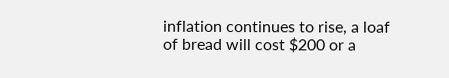inflation continues to rise, a loaf of bread will cost $200 or a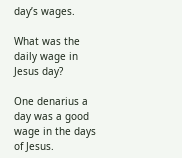day’s wages.

What was the daily wage in Jesus day?

One denarius a day was a good wage in the days of Jesus.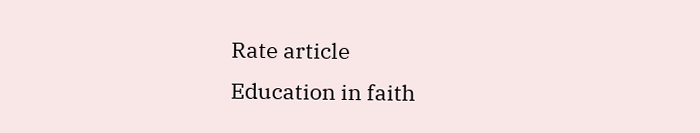Rate article
Education in faith